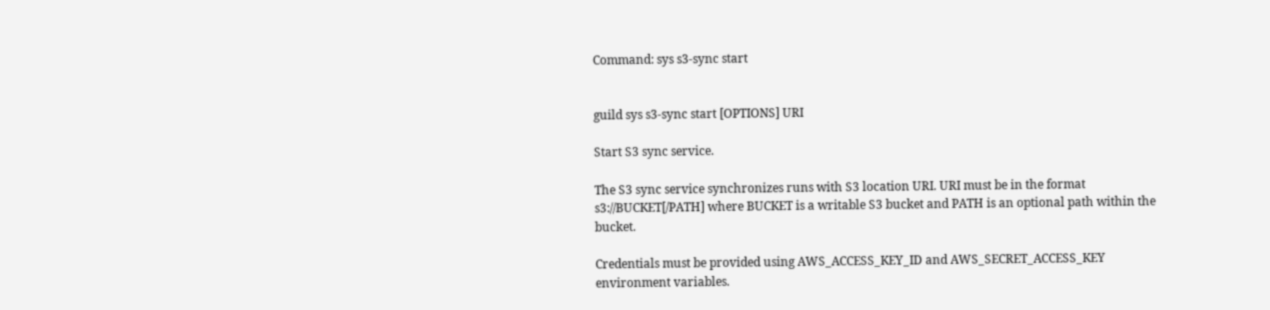Command: sys s3-sync start


guild sys s3-sync start [OPTIONS] URI

Start S3 sync service.

The S3 sync service synchronizes runs with S3 location URI. URI must be in the format s3://BUCKET[/PATH] where BUCKET is a writable S3 bucket and PATH is an optional path within the bucket.

Credentials must be provided using AWS_ACCESS_KEY_ID and AWS_SECRET_ACCESS_KEY environment variables.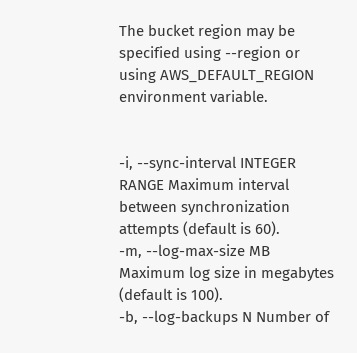The bucket region may be specified using --region or using AWS_DEFAULT_REGION environment variable.


-i, --sync-interval INTEGER RANGE Maximum interval between synchronization attempts (default is 60).
-m, --log-max-size MB Maximum log size in megabytes (default is 100).
-b, --log-backups N Number of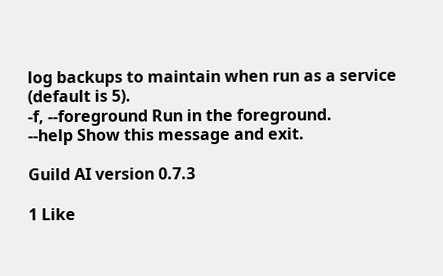log backups to maintain when run as a service (default is 5).
-f, --foreground Run in the foreground.
--help Show this message and exit.

Guild AI version 0.7.3

1 Like